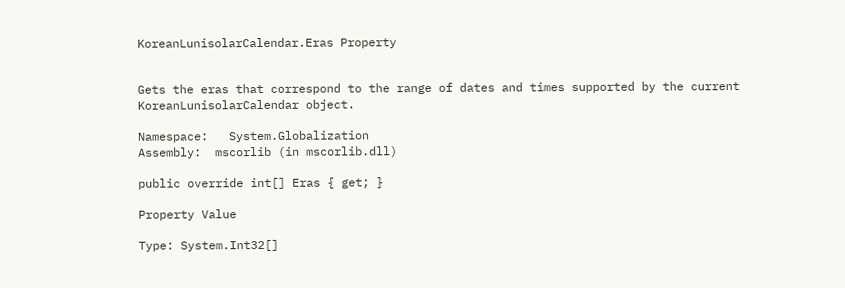KoreanLunisolarCalendar.Eras Property


Gets the eras that correspond to the range of dates and times supported by the current KoreanLunisolarCalendar object.

Namespace:   System.Globalization
Assembly:  mscorlib (in mscorlib.dll)

public override int[] Eras { get; }

Property Value

Type: System.Int32[]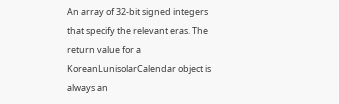An array of 32-bit signed integers that specify the relevant eras. The return value for a KoreanLunisolarCalendar object is always an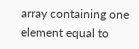array containing one element equal to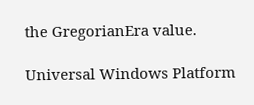the GregorianEra value.

Universal Windows Platform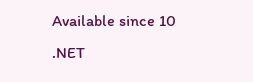Available since 10
.NET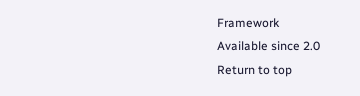Framework
Available since 2.0
Return to top